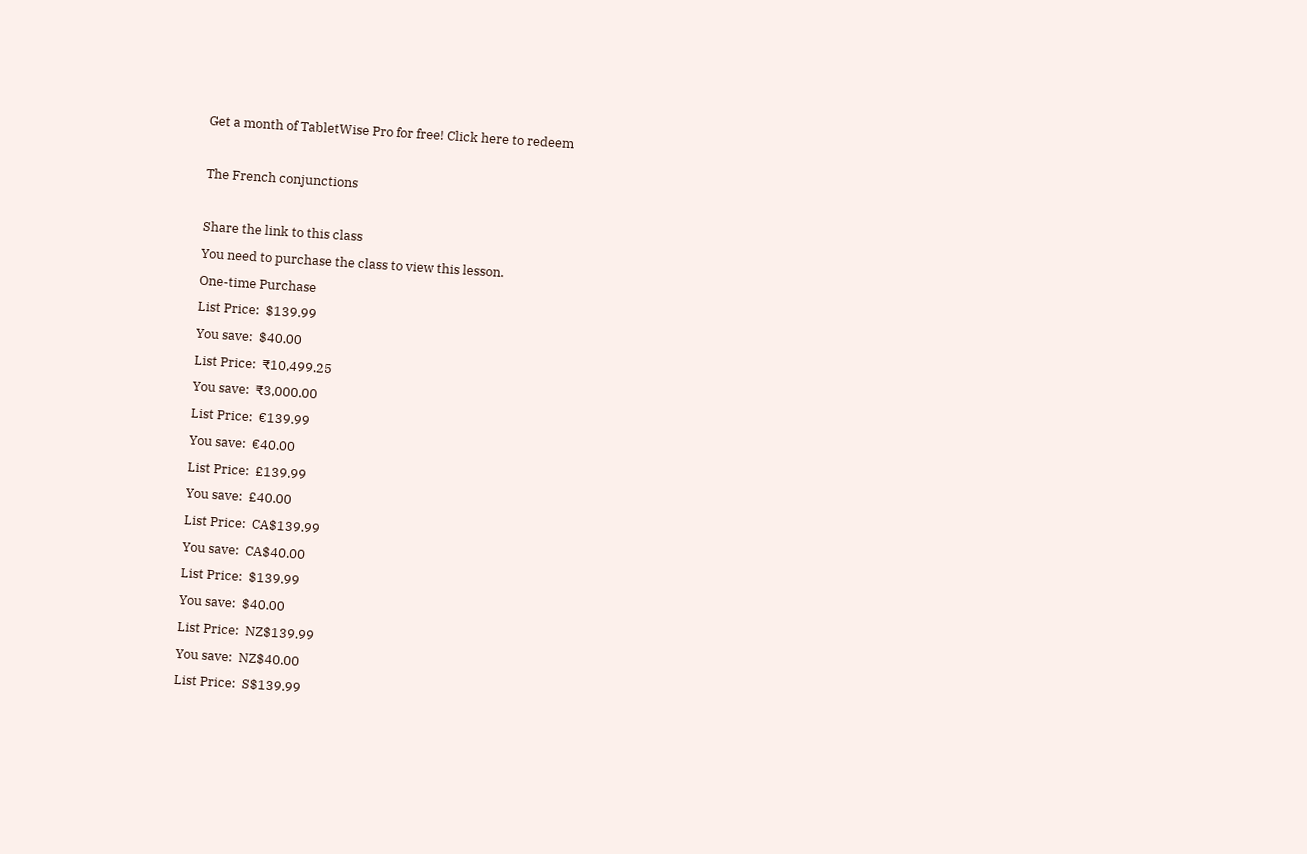Get a month of TabletWise Pro for free! Click here to redeem

The French conjunctions

Share the link to this class
You need to purchase the class to view this lesson.
One-time Purchase
List Price:  $139.99
You save:  $40.00
List Price:  ₹10,499.25
You save:  ₹3,000.00
List Price:  €139.99
You save:  €40.00
List Price:  £139.99
You save:  £40.00
List Price:  CA$139.99
You save:  CA$40.00
List Price:  $139.99
You save:  $40.00
List Price:  NZ$139.99
You save:  NZ$40.00
List Price:  S$139.99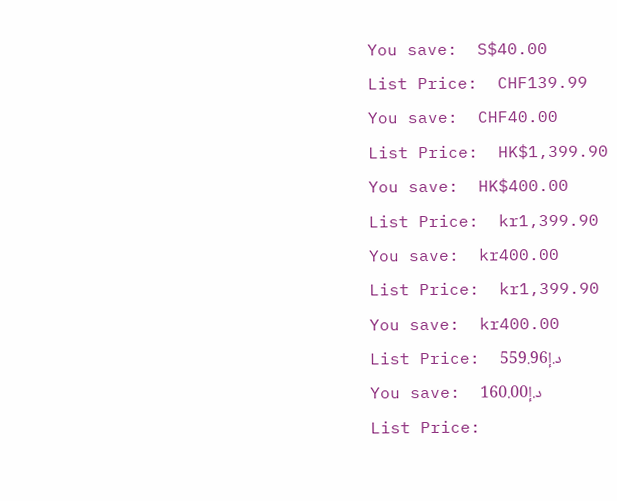You save:  S$40.00
List Price:  CHF139.99
You save:  CHF40.00
List Price:  HK$1,399.90
You save:  HK$400.00
List Price:  kr1,399.90
You save:  kr400.00
List Price:  kr1,399.90
You save:  kr400.00
List Price:  د.إ559.96
You save:  د.إ160.00
List Price: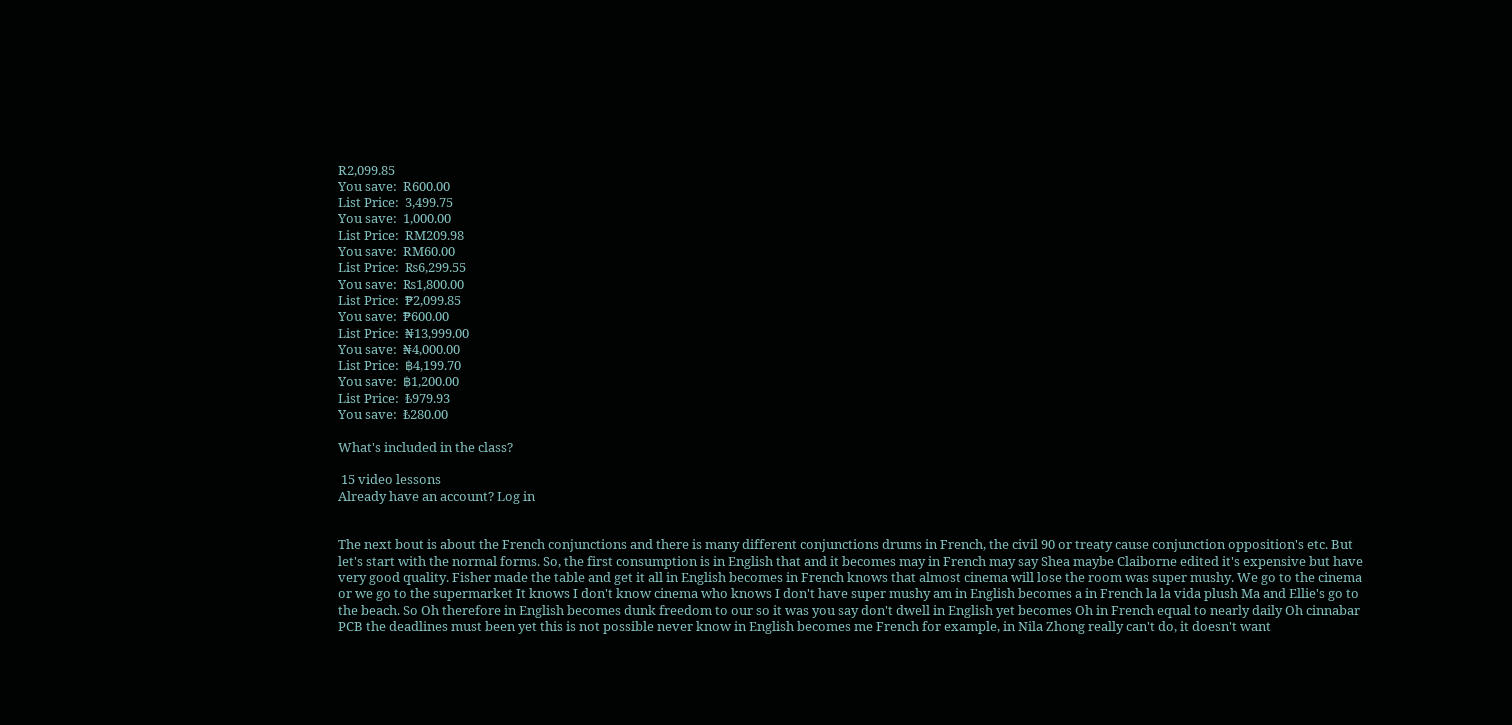R2,099.85
You save:  R600.00
List Price:  3,499.75
You save:  1,000.00
List Price:  RM209.98
You save:  RM60.00
List Price:  ₨6,299.55
You save:  ₨1,800.00
List Price:  ₱2,099.85
You save:  ₱600.00
List Price:  ₦13,999.00
You save:  ₦4,000.00
List Price:  ฿4,199.70
You save:  ฿1,200.00
List Price:  ₺979.93
You save:  ₺280.00

What's included in the class?

 15 video lessons
Already have an account? Log in


The next bout is about the French conjunctions and there is many different conjunctions drums in French, the civil 90 or treaty cause conjunction opposition's etc. But let's start with the normal forms. So, the first consumption is in English that and it becomes may in French may say Shea maybe Claiborne edited it's expensive but have very good quality. Fisher made the table and get it all in English becomes in French knows that almost cinema will lose the room was super mushy. We go to the cinema or we go to the supermarket It knows I don't know cinema who knows I don't have super mushy am in English becomes a in French la la vida plush Ma and Ellie's go to the beach. So Oh therefore in English becomes dunk freedom to our so it was you say don't dwell in English yet becomes Oh in French equal to nearly daily Oh cinnabar PCB the deadlines must been yet this is not possible never know in English becomes me French for example, in Nila Zhong really can't do, it doesn't want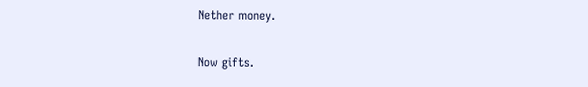Nether money.

Now gifts.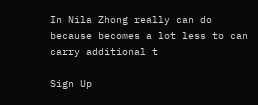In Nila Zhong really can do because becomes a lot less to can carry additional t

Sign Up